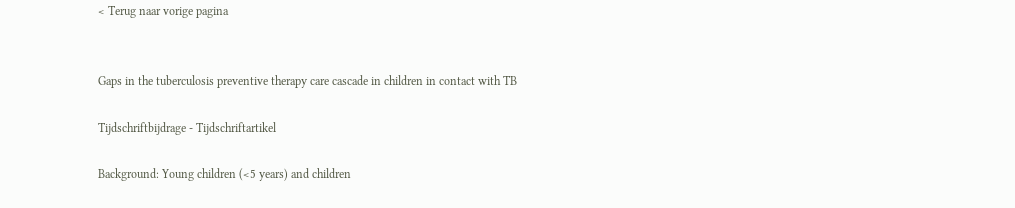< Terug naar vorige pagina


Gaps in the tuberculosis preventive therapy care cascade in children in contact with TB

Tijdschriftbijdrage - Tijdschriftartikel

Background: Young children (<5 years) and children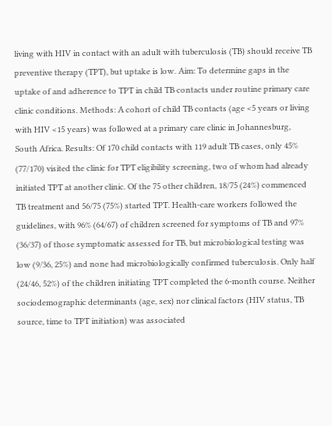living with HIV in contact with an adult with tuberculosis (TB) should receive TB preventive therapy (TPT), but uptake is low. Aim: To determine gaps in the uptake of and adherence to TPT in child TB contacts under routine primary care clinic conditions. Methods: A cohort of child TB contacts (age <5 years or living with HIV <15 years) was followed at a primary care clinic in Johannesburg, South Africa. Results: Of 170 child contacts with 119 adult TB cases, only 45% (77/170) visited the clinic for TPT eligibility screening, two of whom had already initiated TPT at another clinic. Of the 75 other children, 18/75 (24%) commenced TB treatment and 56/75 (75%) started TPT. Health-care workers followed the guidelines, with 96% (64/67) of children screened for symptoms of TB and 97% (36/37) of those symptomatic assessed for TB, but microbiological testing was low (9/36, 25%) and none had microbiologically confirmed tuberculosis. Only half (24/46, 52%) of the children initiating TPT completed the 6-month course. Neither sociodemographic determinants (age, sex) nor clinical factors (HIV status, TB source, time to TPT initiation) was associated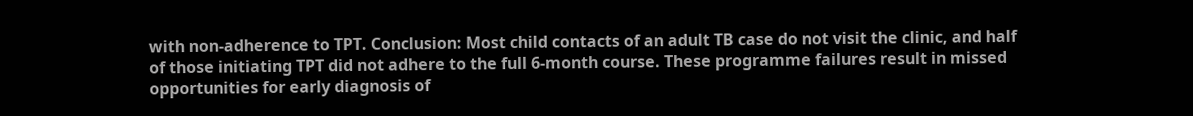with non-adherence to TPT. Conclusion: Most child contacts of an adult TB case do not visit the clinic, and half of those initiating TPT did not adhere to the full 6-month course. These programme failures result in missed opportunities for early diagnosis of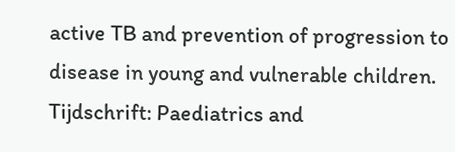active TB and prevention of progression to disease in young and vulnerable children.
Tijdschrift: Paediatrics and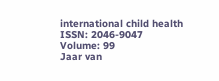international child health
ISSN: 2046-9047
Volume: 99
Jaar van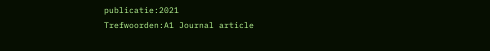publicatie:2021
Trefwoorden:A1 Journal article